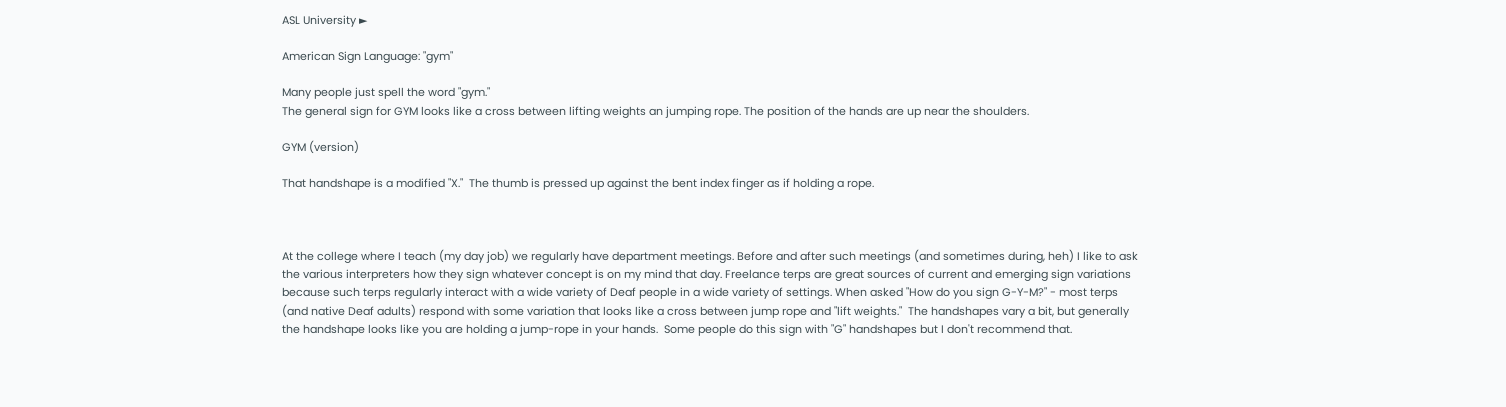ASL University ►

American Sign Language: "gym"

Many people just spell the word "gym."
The general sign for GYM looks like a cross between lifting weights an jumping rope. The position of the hands are up near the shoulders.

GYM (version)

That handshape is a modified "X."  The thumb is pressed up against the bent index finger as if holding a rope.



At the college where I teach (my day job) we regularly have department meetings. Before and after such meetings (and sometimes during, heh) I like to ask the various interpreters how they sign whatever concept is on my mind that day. Freelance terps are great sources of current and emerging sign variations because such terps regularly interact with a wide variety of Deaf people in a wide variety of settings. When asked "How do you sign G-Y-M?" - most terps (and native Deaf adults) respond with some variation that looks like a cross between jump rope and "lift weights."  The handshapes vary a bit, but generally the handshape looks like you are holding a jump-rope in your hands.  Some people do this sign with "G" handshapes but I don't recommend that.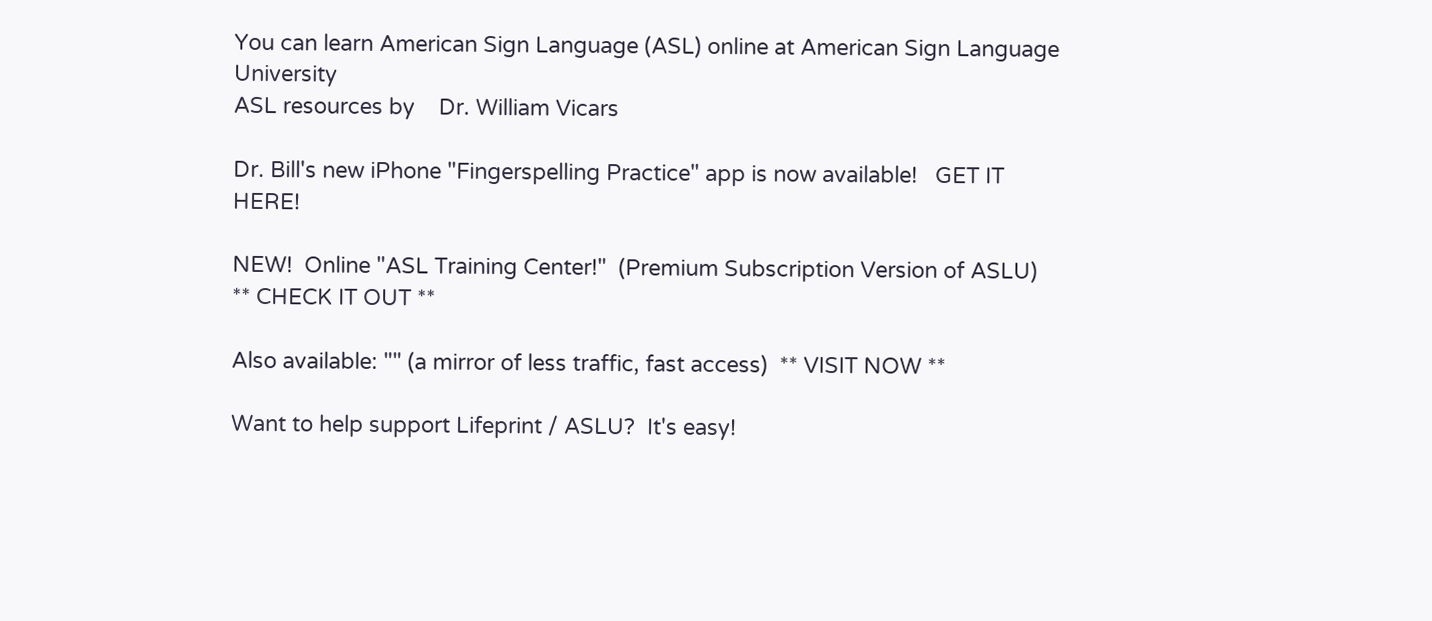You can learn American Sign Language (ASL) online at American Sign Language University
ASL resources by    Dr. William Vicars

Dr. Bill's new iPhone "Fingerspelling Practice" app is now available!   GET IT HERE!

NEW!  Online "ASL Training Center!"  (Premium Subscription Version of ASLU)  ** CHECK IT OUT **

Also available: "" (a mirror of less traffic, fast access)  ** VISIT NOW **

Want to help support Lifeprint / ASLU?  It's easy!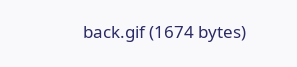back.gif (1674 bytes)